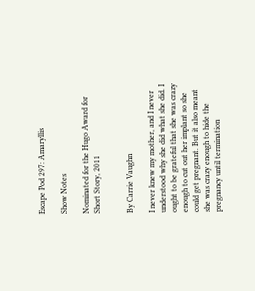Escape Pod 297: Amaryllis

Show Notes

Nominated for the Hugo Award for Short Story, 2011


By Carrie Vaughn

I never knew my mother, and I never understood why she did what she did. I ought to be grateful that she was crazy enough to cut out her implant so she could get pregnant. But it also meant she was crazy enough to hide the pregnancy until termination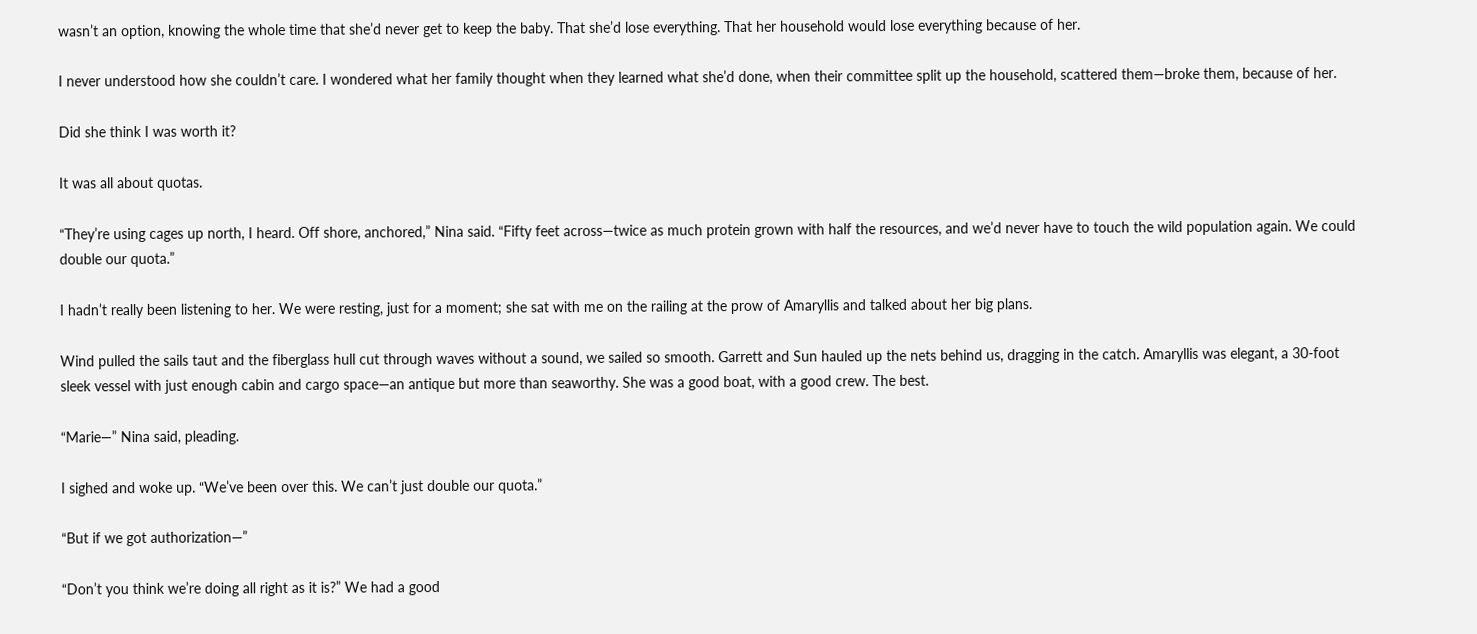wasn’t an option, knowing the whole time that she’d never get to keep the baby. That she’d lose everything. That her household would lose everything because of her.

I never understood how she couldn’t care. I wondered what her family thought when they learned what she’d done, when their committee split up the household, scattered them—broke them, because of her.

Did she think I was worth it?

It was all about quotas.

“They’re using cages up north, I heard. Off shore, anchored,” Nina said. “Fifty feet across—twice as much protein grown with half the resources, and we’d never have to touch the wild population again. We could double our quota.”

I hadn’t really been listening to her. We were resting, just for a moment; she sat with me on the railing at the prow of Amaryllis and talked about her big plans.

Wind pulled the sails taut and the fiberglass hull cut through waves without a sound, we sailed so smooth. Garrett and Sun hauled up the nets behind us, dragging in the catch. Amaryllis was elegant, a 30-foot sleek vessel with just enough cabin and cargo space—an antique but more than seaworthy. She was a good boat, with a good crew. The best.

“Marie—” Nina said, pleading.

I sighed and woke up. “We’ve been over this. We can’t just double our quota.”

“But if we got authorization—”

“Don’t you think we’re doing all right as it is?” We had a good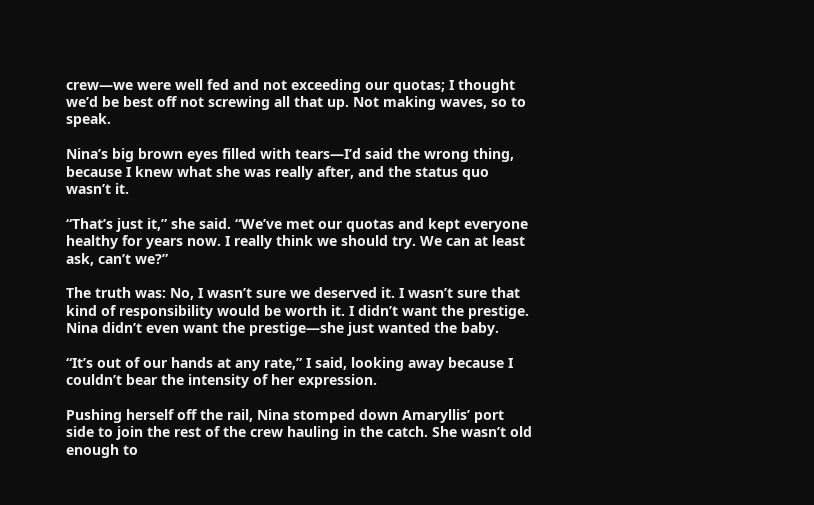crew—we were well fed and not exceeding our quotas; I thought we’d be best off not screwing all that up. Not making waves, so to speak.

Nina’s big brown eyes filled with tears—I’d said the wrong thing, because I knew what she was really after, and the status quo wasn’t it.

“That’s just it,” she said. “We’ve met our quotas and kept everyone healthy for years now. I really think we should try. We can at least ask, can’t we?”

The truth was: No, I wasn’t sure we deserved it. I wasn’t sure that kind of responsibility would be worth it. I didn’t want the prestige. Nina didn’t even want the prestige—she just wanted the baby.

“It’s out of our hands at any rate,” I said, looking away because I couldn’t bear the intensity of her expression.

Pushing herself off the rail, Nina stomped down Amaryllis’ port side to join the rest of the crew hauling in the catch. She wasn’t old enough to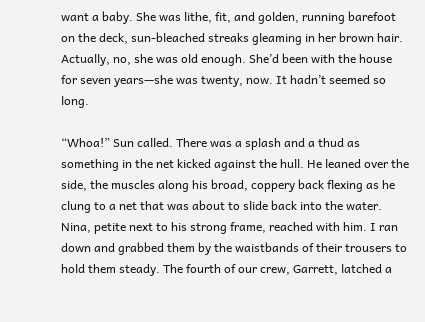want a baby. She was lithe, fit, and golden, running barefoot on the deck, sun-bleached streaks gleaming in her brown hair. Actually, no, she was old enough. She’d been with the house for seven years—she was twenty, now. It hadn’t seemed so long.

“Whoa!” Sun called. There was a splash and a thud as something in the net kicked against the hull. He leaned over the side, the muscles along his broad, coppery back flexing as he clung to a net that was about to slide back into the water. Nina, petite next to his strong frame, reached with him. I ran down and grabbed them by the waistbands of their trousers to hold them steady. The fourth of our crew, Garrett, latched a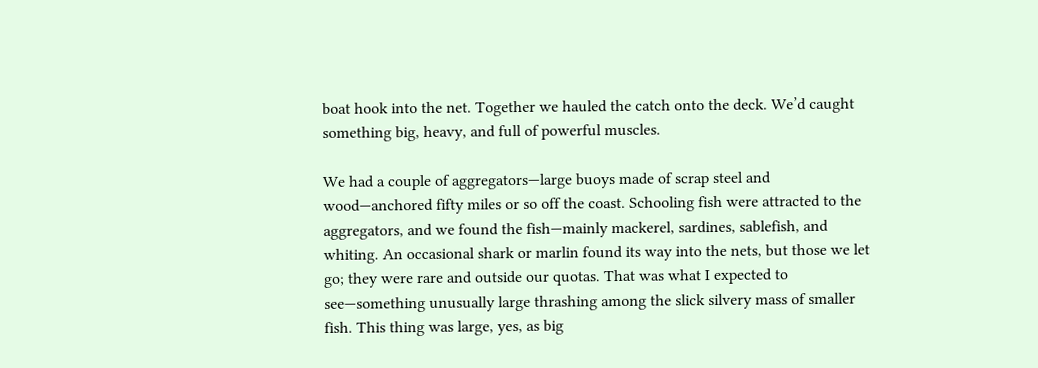boat hook into the net. Together we hauled the catch onto the deck. We’d caught something big, heavy, and full of powerful muscles.

We had a couple of aggregators—large buoys made of scrap steel and wood—anchored fifty miles or so off the coast. Schooling fish were attracted to the aggregators, and we found the fish—mainly mackerel, sardines, sablefish, and whiting. An occasional shark or marlin found its way into the nets, but those we let go; they were rare and outside our quotas. That was what I expected to see—something unusually large thrashing among the slick silvery mass of smaller fish. This thing was large, yes, as big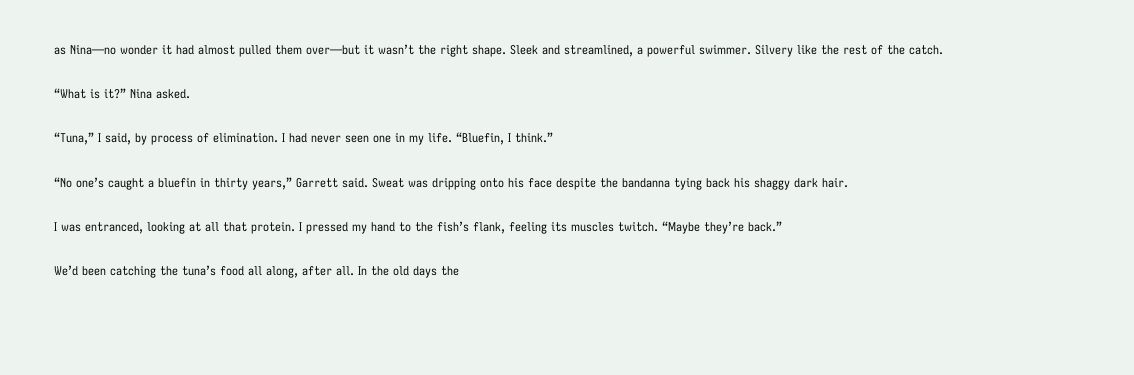as Nina—no wonder it had almost pulled them over—but it wasn’t the right shape. Sleek and streamlined, a powerful swimmer. Silvery like the rest of the catch.

“What is it?” Nina asked.

“Tuna,” I said, by process of elimination. I had never seen one in my life. “Bluefin, I think.”

“No one’s caught a bluefin in thirty years,” Garrett said. Sweat was dripping onto his face despite the bandanna tying back his shaggy dark hair.

I was entranced, looking at all that protein. I pressed my hand to the fish’s flank, feeling its muscles twitch. “Maybe they’re back.”

We’d been catching the tuna’s food all along, after all. In the old days the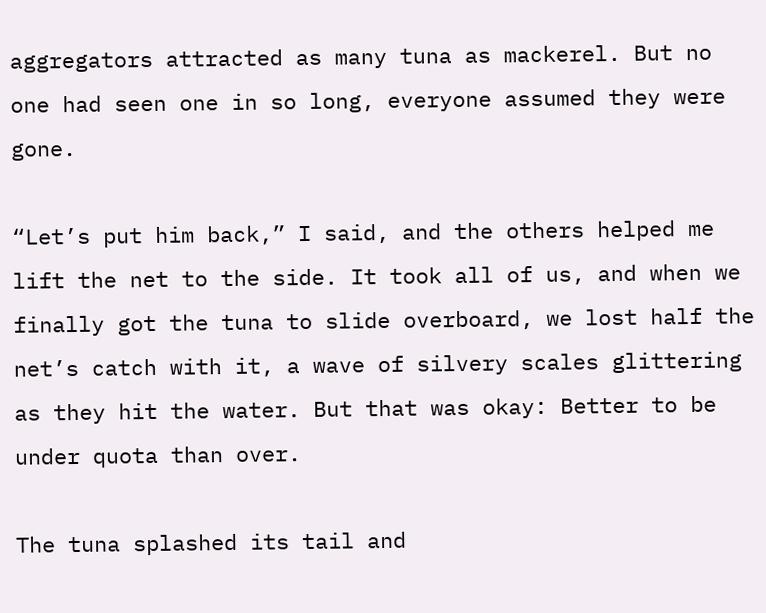aggregators attracted as many tuna as mackerel. But no one had seen one in so long, everyone assumed they were gone.

“Let’s put him back,” I said, and the others helped me lift the net to the side. It took all of us, and when we finally got the tuna to slide overboard, we lost half the net’s catch with it, a wave of silvery scales glittering as they hit the water. But that was okay: Better to be under quota than over.

The tuna splashed its tail and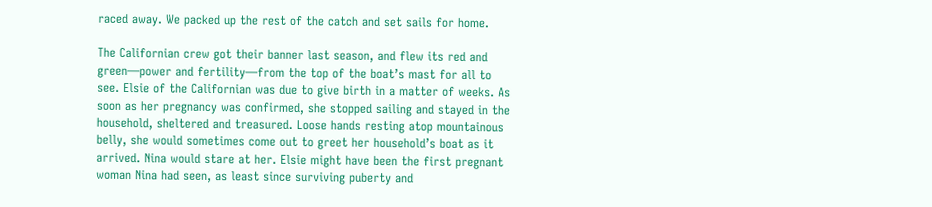raced away. We packed up the rest of the catch and set sails for home.

The Californian crew got their banner last season, and flew its red and green—power and fertility—from the top of the boat’s mast for all to see. Elsie of the Californian was due to give birth in a matter of weeks. As soon as her pregnancy was confirmed, she stopped sailing and stayed in the household, sheltered and treasured. Loose hands resting atop mountainous belly, she would sometimes come out to greet her household’s boat as it arrived. Nina would stare at her. Elsie might have been the first pregnant woman Nina had seen, as least since surviving puberty and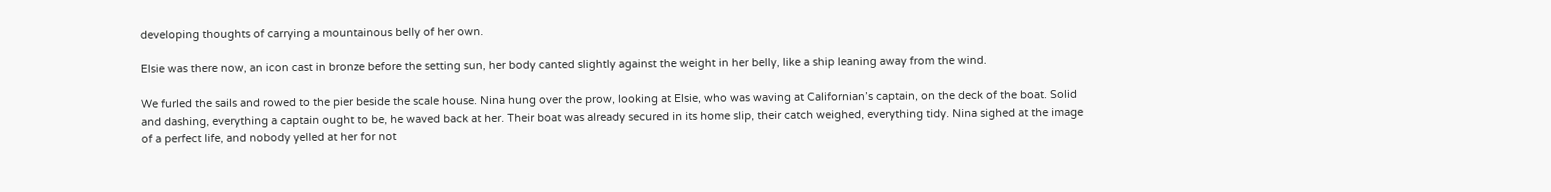developing thoughts of carrying a mountainous belly of her own.

Elsie was there now, an icon cast in bronze before the setting sun, her body canted slightly against the weight in her belly, like a ship leaning away from the wind.

We furled the sails and rowed to the pier beside the scale house. Nina hung over the prow, looking at Elsie, who was waving at Californian’s captain, on the deck of the boat. Solid and dashing, everything a captain ought to be, he waved back at her. Their boat was already secured in its home slip, their catch weighed, everything tidy. Nina sighed at the image of a perfect life, and nobody yelled at her for not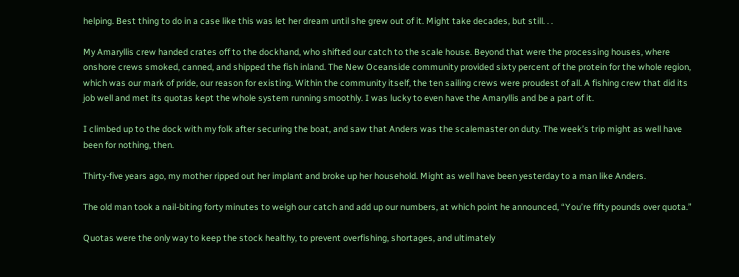helping. Best thing to do in a case like this was let her dream until she grew out of it. Might take decades, but still. . .

My Amaryllis crew handed crates off to the dockhand, who shifted our catch to the scale house. Beyond that were the processing houses, where onshore crews smoked, canned, and shipped the fish inland. The New Oceanside community provided sixty percent of the protein for the whole region, which was our mark of pride, our reason for existing. Within the community itself, the ten sailing crews were proudest of all. A fishing crew that did its job well and met its quotas kept the whole system running smoothly. I was lucky to even have the Amaryllis and be a part of it.

I climbed up to the dock with my folk after securing the boat, and saw that Anders was the scalemaster on duty. The week’s trip might as well have been for nothing, then.

Thirty-five years ago, my mother ripped out her implant and broke up her household. Might as well have been yesterday to a man like Anders.

The old man took a nail-biting forty minutes to weigh our catch and add up our numbers, at which point he announced, “You’re fifty pounds over quota.”

Quotas were the only way to keep the stock healthy, to prevent overfishing, shortages, and ultimately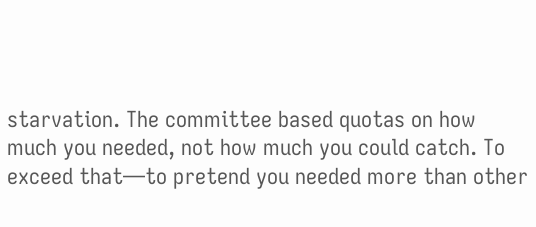starvation. The committee based quotas on how much you needed, not how much you could catch. To exceed that—to pretend you needed more than other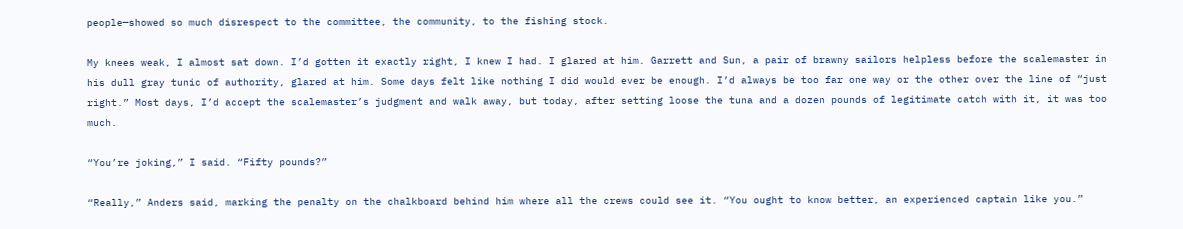people—showed so much disrespect to the committee, the community, to the fishing stock.

My knees weak, I almost sat down. I’d gotten it exactly right, I knew I had. I glared at him. Garrett and Sun, a pair of brawny sailors helpless before the scalemaster in his dull gray tunic of authority, glared at him. Some days felt like nothing I did would ever be enough. I’d always be too far one way or the other over the line of “just right.” Most days, I’d accept the scalemaster’s judgment and walk away, but today, after setting loose the tuna and a dozen pounds of legitimate catch with it, it was too much.

“You’re joking,” I said. “Fifty pounds?”

“Really,” Anders said, marking the penalty on the chalkboard behind him where all the crews could see it. “You ought to know better, an experienced captain like you.”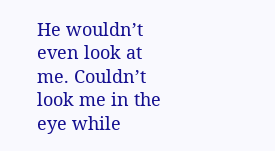He wouldn’t even look at me. Couldn’t look me in the eye while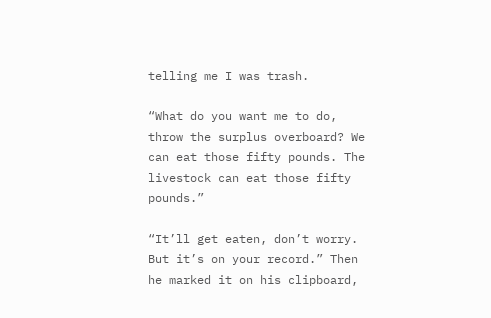telling me I was trash.

“What do you want me to do, throw the surplus overboard? We can eat those fifty pounds. The livestock can eat those fifty pounds.”

“It’ll get eaten, don’t worry. But it’s on your record.” Then he marked it on his clipboard,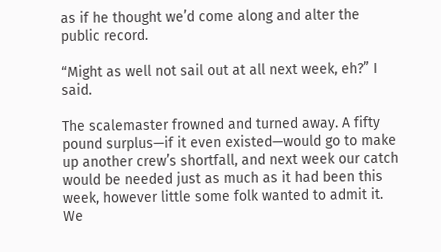as if he thought we’d come along and alter the public record.

“Might as well not sail out at all next week, eh?” I said.

The scalemaster frowned and turned away. A fifty pound surplus—if it even existed—would go to make up another crew’s shortfall, and next week our catch would be needed just as much as it had been this week, however little some folk wanted to admit it. We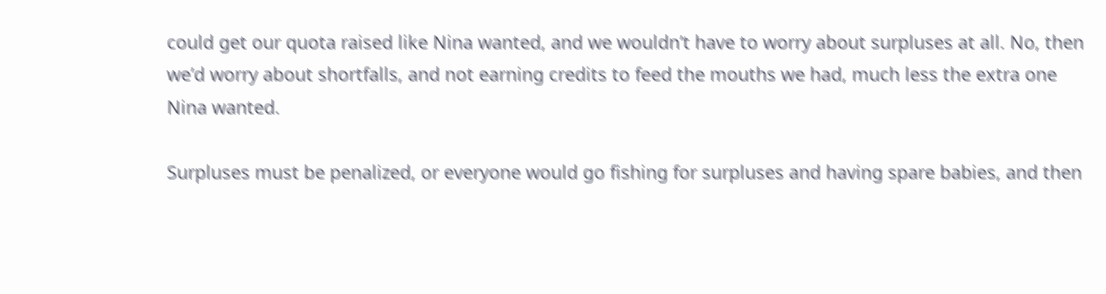could get our quota raised like Nina wanted, and we wouldn’t have to worry about surpluses at all. No, then we’d worry about shortfalls, and not earning credits to feed the mouths we had, much less the extra one Nina wanted.

Surpluses must be penalized, or everyone would go fishing for surpluses and having spare babies, and then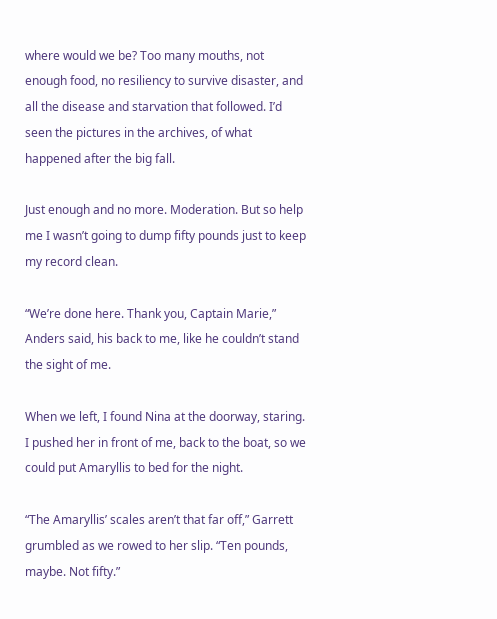where would we be? Too many mouths, not enough food, no resiliency to survive disaster, and all the disease and starvation that followed. I’d seen the pictures in the archives, of what happened after the big fall.

Just enough and no more. Moderation. But so help me I wasn’t going to dump fifty pounds just to keep my record clean.

“We’re done here. Thank you, Captain Marie,” Anders said, his back to me, like he couldn’t stand the sight of me.

When we left, I found Nina at the doorway, staring. I pushed her in front of me, back to the boat, so we could put Amaryllis to bed for the night.

“The Amaryllis’ scales aren’t that far off,” Garrett grumbled as we rowed to her slip. “Ten pounds, maybe. Not fifty.”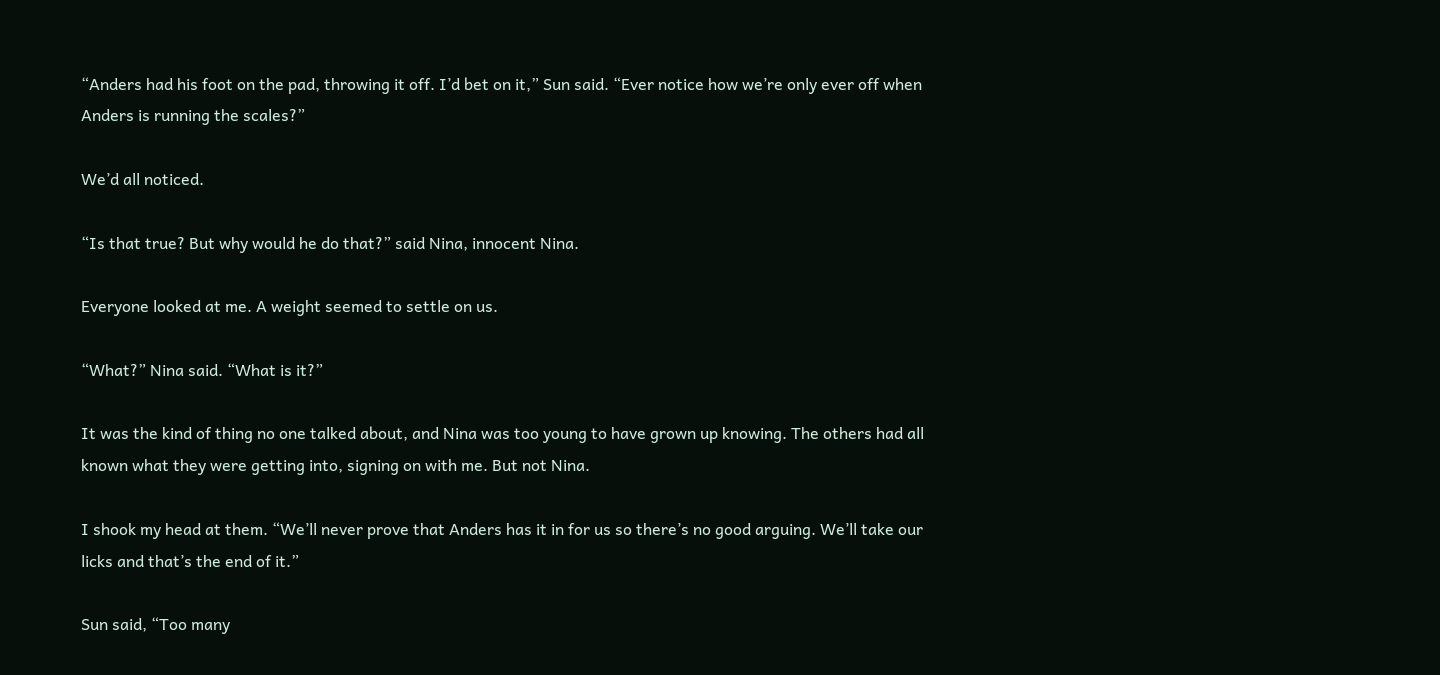“Anders had his foot on the pad, throwing it off. I’d bet on it,” Sun said. “Ever notice how we’re only ever off when Anders is running the scales?”

We’d all noticed.

“Is that true? But why would he do that?” said Nina, innocent Nina.

Everyone looked at me. A weight seemed to settle on us.

“What?” Nina said. “What is it?”

It was the kind of thing no one talked about, and Nina was too young to have grown up knowing. The others had all known what they were getting into, signing on with me. But not Nina.

I shook my head at them. “We’ll never prove that Anders has it in for us so there’s no good arguing. We’ll take our licks and that’s the end of it.”

Sun said, “Too many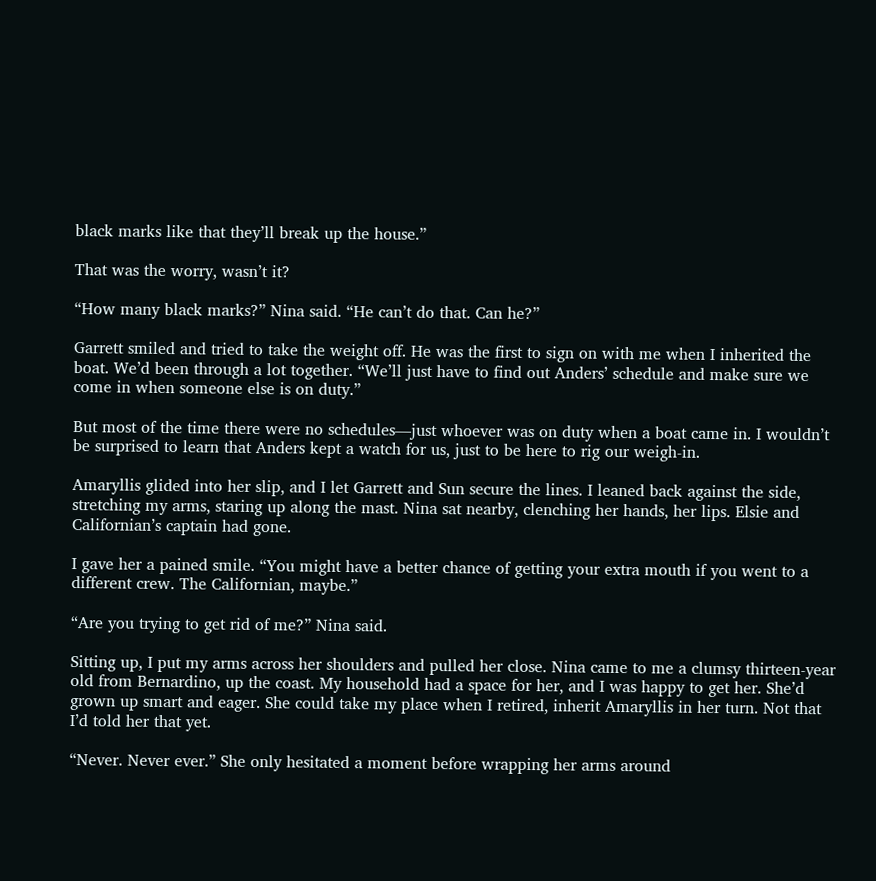black marks like that they’ll break up the house.”

That was the worry, wasn’t it?

“How many black marks?” Nina said. “He can’t do that. Can he?”

Garrett smiled and tried to take the weight off. He was the first to sign on with me when I inherited the boat. We’d been through a lot together. “We’ll just have to find out Anders’ schedule and make sure we come in when someone else is on duty.”

But most of the time there were no schedules—just whoever was on duty when a boat came in. I wouldn’t be surprised to learn that Anders kept a watch for us, just to be here to rig our weigh-in.

Amaryllis glided into her slip, and I let Garrett and Sun secure the lines. I leaned back against the side, stretching my arms, staring up along the mast. Nina sat nearby, clenching her hands, her lips. Elsie and Californian’s captain had gone.

I gave her a pained smile. “You might have a better chance of getting your extra mouth if you went to a different crew. The Californian, maybe.”

“Are you trying to get rid of me?” Nina said.

Sitting up, I put my arms across her shoulders and pulled her close. Nina came to me a clumsy thirteen-year old from Bernardino, up the coast. My household had a space for her, and I was happy to get her. She’d grown up smart and eager. She could take my place when I retired, inherit Amaryllis in her turn. Not that I’d told her that yet.

“Never. Never ever.” She only hesitated a moment before wrapping her arms around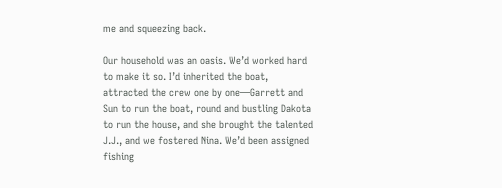me and squeezing back.

Our household was an oasis. We’d worked hard to make it so. I’d inherited the boat, attracted the crew one by one—Garrett and Sun to run the boat, round and bustling Dakota to run the house, and she brought the talented J.J., and we fostered Nina. We’d been assigned fishing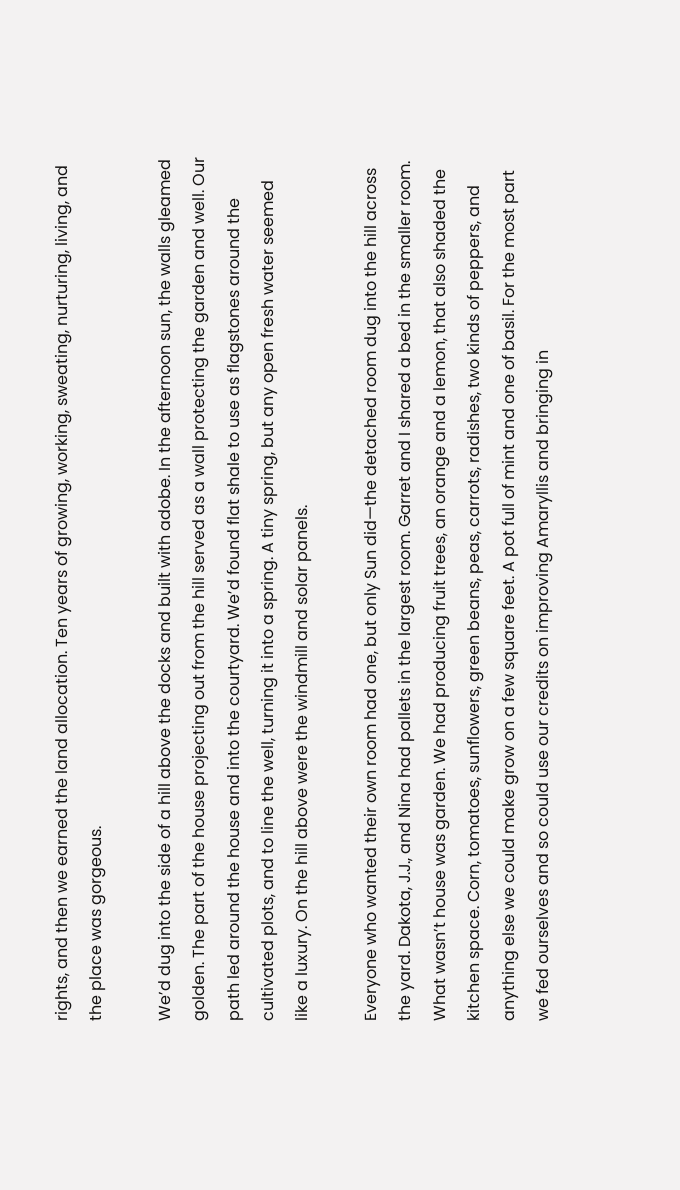rights, and then we earned the land allocation. Ten years of growing, working, sweating, nurturing, living, and the place was gorgeous.

We’d dug into the side of a hill above the docks and built with adobe. In the afternoon sun, the walls gleamed golden. The part of the house projecting out from the hill served as a wall protecting the garden and well. Our path led around the house and into the courtyard. We’d found flat shale to use as flagstones around the cultivated plots, and to line the well, turning it into a spring. A tiny spring, but any open fresh water seemed like a luxury. On the hill above were the windmill and solar panels.

Everyone who wanted their own room had one, but only Sun did—the detached room dug into the hill across the yard. Dakota, J.J., and Nina had pallets in the largest room. Garret and I shared a bed in the smaller room. What wasn’t house was garden. We had producing fruit trees, an orange and a lemon, that also shaded the kitchen space. Corn, tomatoes, sunflowers, green beans, peas, carrots, radishes, two kinds of peppers, and anything else we could make grow on a few square feet. A pot full of mint and one of basil. For the most part we fed ourselves and so could use our credits on improving Amaryllis and bringing in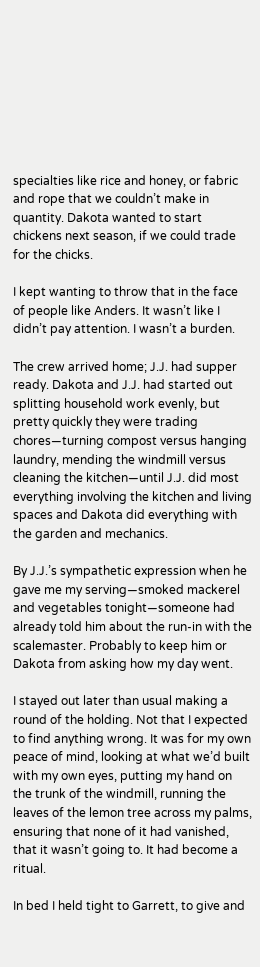specialties like rice and honey, or fabric and rope that we couldn’t make in quantity. Dakota wanted to start chickens next season, if we could trade for the chicks.

I kept wanting to throw that in the face of people like Anders. It wasn’t like I didn’t pay attention. I wasn’t a burden.

The crew arrived home; J.J. had supper ready. Dakota and J.J. had started out splitting household work evenly, but pretty quickly they were trading chores—turning compost versus hanging laundry, mending the windmill versus cleaning the kitchen—until J.J. did most everything involving the kitchen and living spaces and Dakota did everything with the garden and mechanics.

By J.J.’s sympathetic expression when he gave me my serving—smoked mackerel and vegetables tonight—someone had already told him about the run-in with the scalemaster. Probably to keep him or Dakota from asking how my day went.

I stayed out later than usual making a round of the holding. Not that I expected to find anything wrong. It was for my own peace of mind, looking at what we’d built with my own eyes, putting my hand on the trunk of the windmill, running the leaves of the lemon tree across my palms, ensuring that none of it had vanished, that it wasn’t going to. It had become a ritual.

In bed I held tight to Garrett, to give and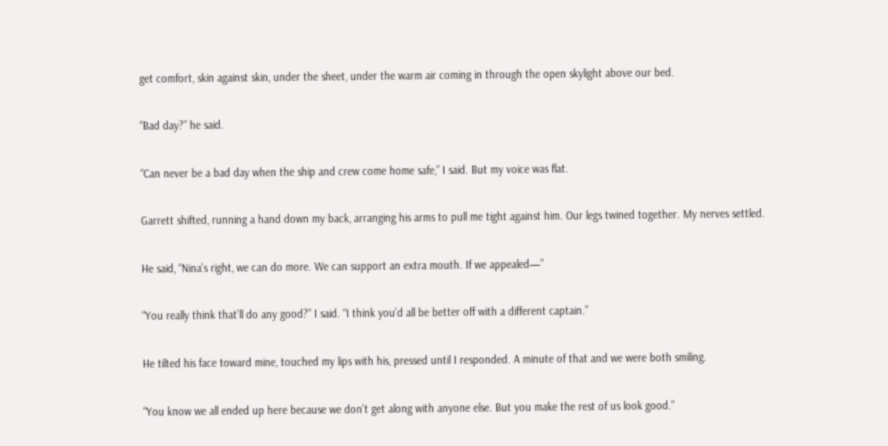get comfort, skin against skin, under the sheet, under the warm air coming in through the open skylight above our bed.

“Bad day?” he said.

“Can never be a bad day when the ship and crew come home safe,” I said. But my voice was flat.

Garrett shifted, running a hand down my back, arranging his arms to pull me tight against him. Our legs twined together. My nerves settled.

He said, “Nina’s right, we can do more. We can support an extra mouth. If we appealed—”

“You really think that’ll do any good?” I said. “I think you’d all be better off with a different captain.”

He tilted his face toward mine, touched my lips with his, pressed until I responded. A minute of that and we were both smiling.

“You know we all ended up here because we don’t get along with anyone else. But you make the rest of us look good.”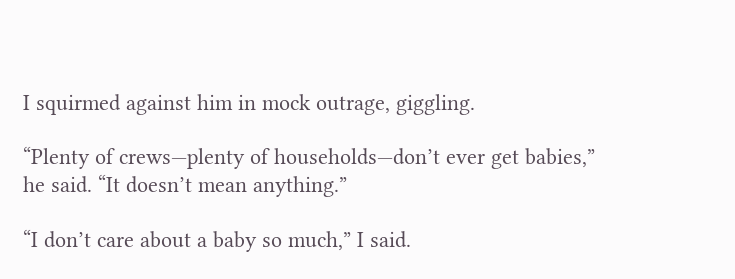I squirmed against him in mock outrage, giggling.

“Plenty of crews—plenty of households—don’t ever get babies,” he said. “It doesn’t mean anything.”

“I don’t care about a baby so much,” I said.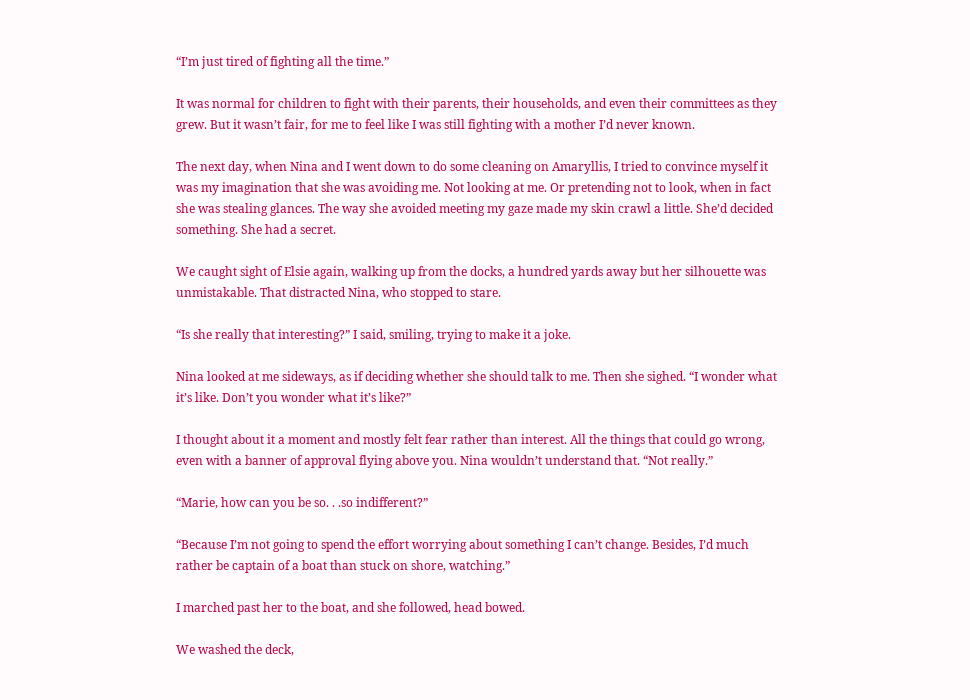“I’m just tired of fighting all the time.”

It was normal for children to fight with their parents, their households, and even their committees as they grew. But it wasn’t fair, for me to feel like I was still fighting with a mother I’d never known.

The next day, when Nina and I went down to do some cleaning on Amaryllis, I tried to convince myself it was my imagination that she was avoiding me. Not looking at me. Or pretending not to look, when in fact she was stealing glances. The way she avoided meeting my gaze made my skin crawl a little. She’d decided something. She had a secret.

We caught sight of Elsie again, walking up from the docks, a hundred yards away but her silhouette was unmistakable. That distracted Nina, who stopped to stare.

“Is she really that interesting?” I said, smiling, trying to make it a joke.

Nina looked at me sideways, as if deciding whether she should talk to me. Then she sighed. “I wonder what it’s like. Don’t you wonder what it’s like?”

I thought about it a moment and mostly felt fear rather than interest. All the things that could go wrong, even with a banner of approval flying above you. Nina wouldn’t understand that. “Not really.”

“Marie, how can you be so. . .so indifferent?”

“Because I’m not going to spend the effort worrying about something I can’t change. Besides, I’d much rather be captain of a boat than stuck on shore, watching.”

I marched past her to the boat, and she followed, head bowed.

We washed the deck,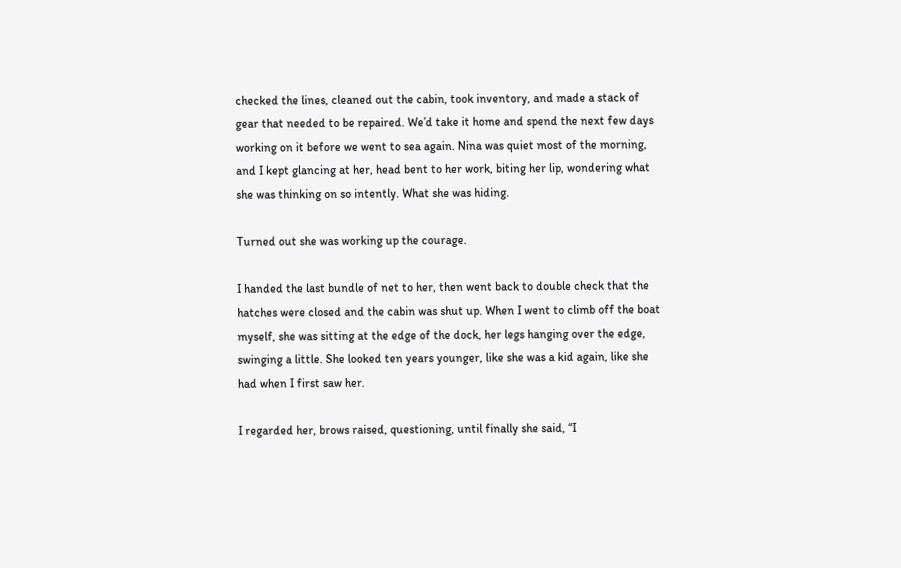checked the lines, cleaned out the cabin, took inventory, and made a stack of gear that needed to be repaired. We’d take it home and spend the next few days working on it before we went to sea again. Nina was quiet most of the morning, and I kept glancing at her, head bent to her work, biting her lip, wondering what she was thinking on so intently. What she was hiding.

Turned out she was working up the courage.

I handed the last bundle of net to her, then went back to double check that the hatches were closed and the cabin was shut up. When I went to climb off the boat myself, she was sitting at the edge of the dock, her legs hanging over the edge, swinging a little. She looked ten years younger, like she was a kid again, like she had when I first saw her.

I regarded her, brows raised, questioning, until finally she said, “I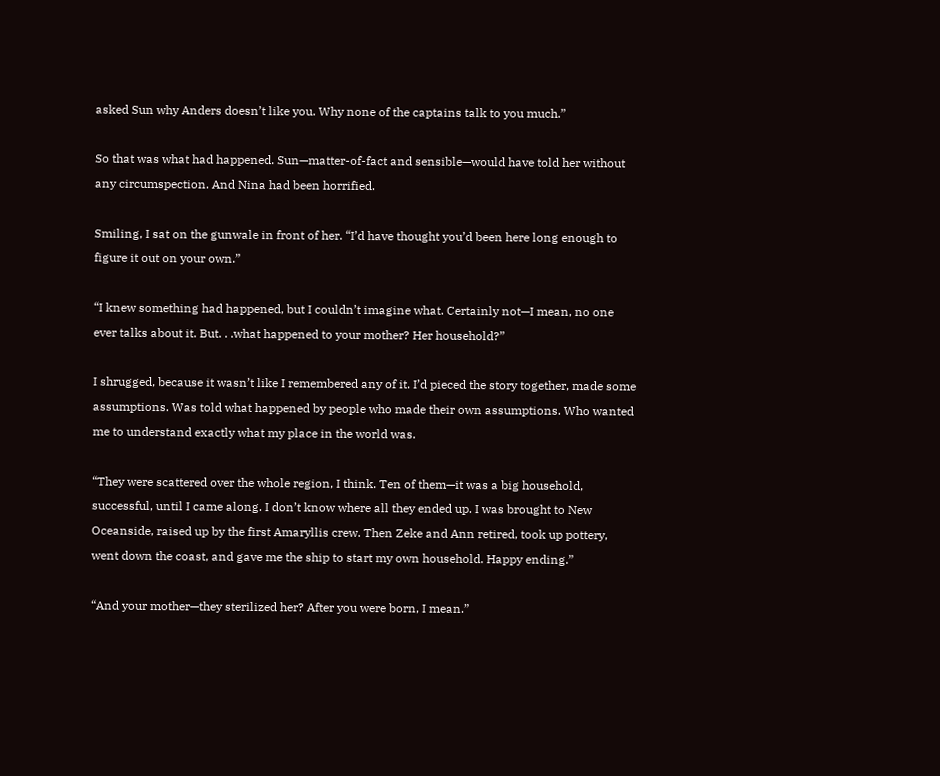asked Sun why Anders doesn’t like you. Why none of the captains talk to you much.”

So that was what had happened. Sun—matter-of-fact and sensible—would have told her without any circumspection. And Nina had been horrified.

Smiling, I sat on the gunwale in front of her. “I’d have thought you’d been here long enough to figure it out on your own.”

“I knew something had happened, but I couldn’t imagine what. Certainly not—I mean, no one ever talks about it. But. . .what happened to your mother? Her household?”

I shrugged, because it wasn’t like I remembered any of it. I’d pieced the story together, made some assumptions. Was told what happened by people who made their own assumptions. Who wanted me to understand exactly what my place in the world was.

“They were scattered over the whole region, I think. Ten of them—it was a big household, successful, until I came along. I don’t know where all they ended up. I was brought to New Oceanside, raised up by the first Amaryllis crew. Then Zeke and Ann retired, took up pottery, went down the coast, and gave me the ship to start my own household. Happy ending.”

“And your mother—they sterilized her? After you were born, I mean.”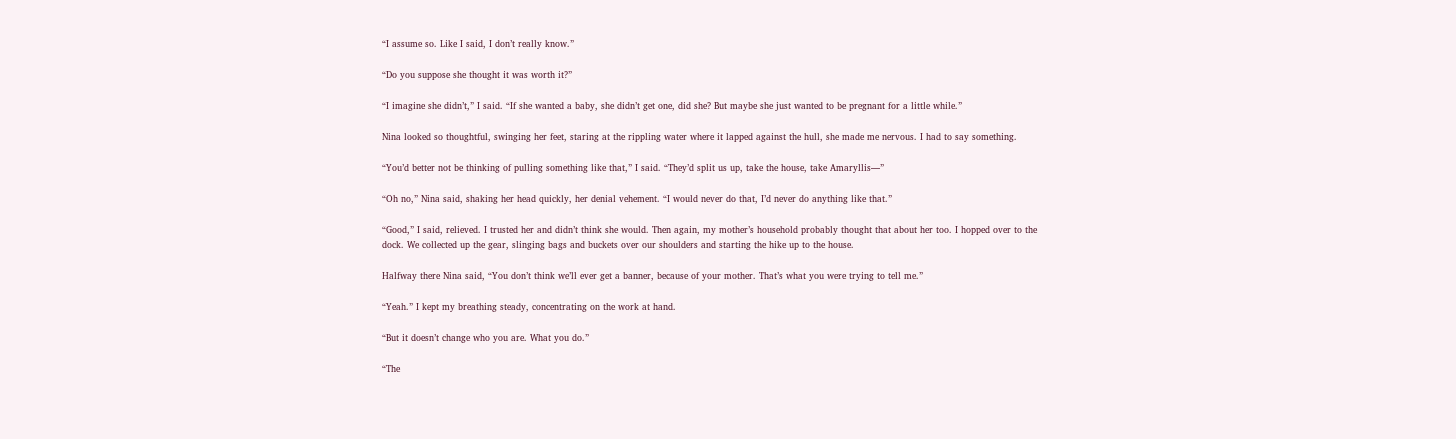“I assume so. Like I said, I don’t really know.”

“Do you suppose she thought it was worth it?”

“I imagine she didn’t,” I said. “If she wanted a baby, she didn’t get one, did she? But maybe she just wanted to be pregnant for a little while.”

Nina looked so thoughtful, swinging her feet, staring at the rippling water where it lapped against the hull, she made me nervous. I had to say something.

“You’d better not be thinking of pulling something like that,” I said. “They’d split us up, take the house, take Amaryllis—”

“Oh no,” Nina said, shaking her head quickly, her denial vehement. “I would never do that, I’d never do anything like that.”

“Good,” I said, relieved. I trusted her and didn’t think she would. Then again, my mother’s household probably thought that about her too. I hopped over to the dock. We collected up the gear, slinging bags and buckets over our shoulders and starting the hike up to the house.

Halfway there Nina said, “You don’t think we’ll ever get a banner, because of your mother. That’s what you were trying to tell me.”

“Yeah.” I kept my breathing steady, concentrating on the work at hand.

“But it doesn’t change who you are. What you do.”

“The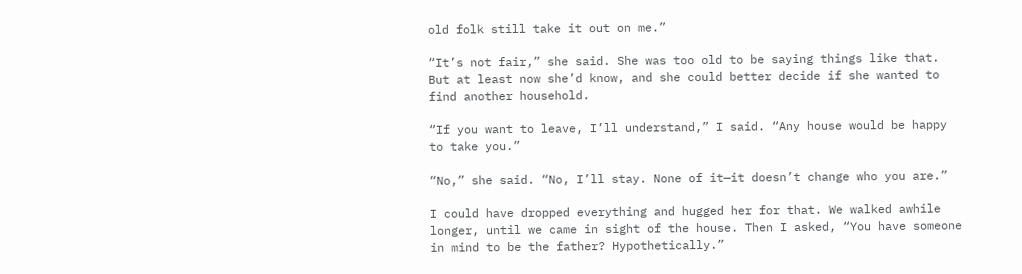old folk still take it out on me.”

“It’s not fair,” she said. She was too old to be saying things like that. But at least now she’d know, and she could better decide if she wanted to find another household.

“If you want to leave, I’ll understand,” I said. “Any house would be happy to take you.”

“No,” she said. “No, I’ll stay. None of it—it doesn’t change who you are.”

I could have dropped everything and hugged her for that. We walked awhile longer, until we came in sight of the house. Then I asked, “You have someone in mind to be the father? Hypothetically.”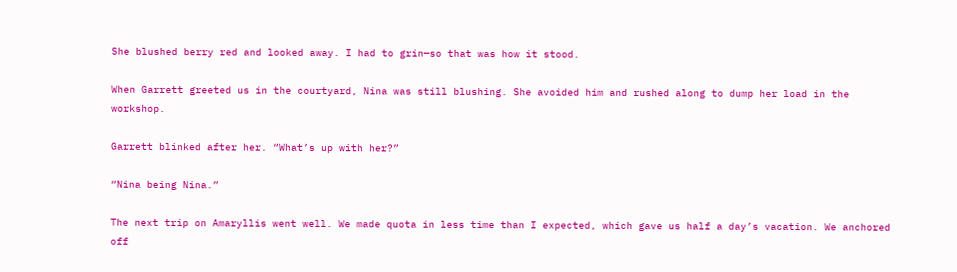She blushed berry red and looked away. I had to grin—so that was how it stood.

When Garrett greeted us in the courtyard, Nina was still blushing. She avoided him and rushed along to dump her load in the workshop.

Garrett blinked after her. “What’s up with her?”

“Nina being Nina.”

The next trip on Amaryllis went well. We made quota in less time than I expected, which gave us half a day’s vacation. We anchored off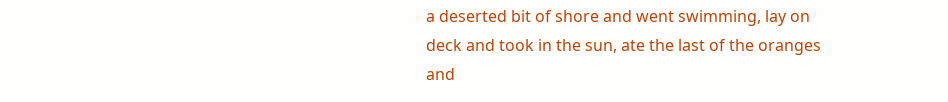a deserted bit of shore and went swimming, lay on deck and took in the sun, ate the last of the oranges and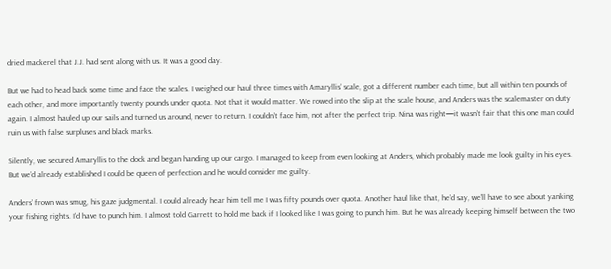dried mackerel that J.J. had sent along with us. It was a good day.

But we had to head back some time and face the scales. I weighed our haul three times with Amaryllis’ scale, got a different number each time, but all within ten pounds of each other, and more importantly twenty pounds under quota. Not that it would matter. We rowed into the slip at the scale house, and Anders was the scalemaster on duty again. I almost hauled up our sails and turned us around, never to return. I couldn’t face him, not after the perfect trip. Nina was right—it wasn’t fair that this one man could ruin us with false surpluses and black marks.

Silently, we secured Amaryllis to the dock and began handing up our cargo. I managed to keep from even looking at Anders, which probably made me look guilty in his eyes. But we’d already established I could be queen of perfection and he would consider me guilty.

Anders’ frown was smug, his gaze judgmental. I could already hear him tell me I was fifty pounds over quota. Another haul like that, he’d say, we’ll have to see about yanking your fishing rights. I’d have to punch him. I almost told Garrett to hold me back if I looked like I was going to punch him. But he was already keeping himself between the two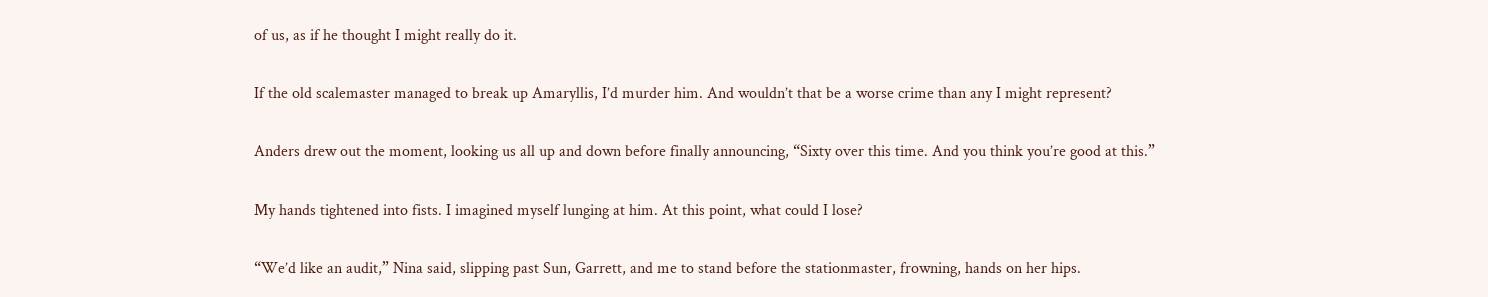of us, as if he thought I might really do it.

If the old scalemaster managed to break up Amaryllis, I’d murder him. And wouldn’t that be a worse crime than any I might represent?

Anders drew out the moment, looking us all up and down before finally announcing, “Sixty over this time. And you think you’re good at this.”

My hands tightened into fists. I imagined myself lunging at him. At this point, what could I lose?

“We’d like an audit,” Nina said, slipping past Sun, Garrett, and me to stand before the stationmaster, frowning, hands on her hips.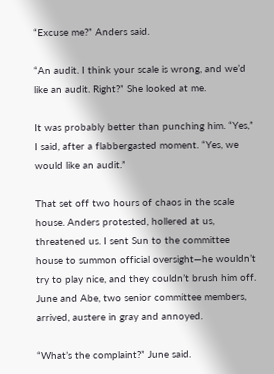“Excuse me?” Anders said.

“An audit. I think your scale is wrong, and we’d like an audit. Right?” She looked at me.

It was probably better than punching him. “Yes,” I said, after a flabbergasted moment. “Yes, we would like an audit.”

That set off two hours of chaos in the scale house. Anders protested, hollered at us, threatened us. I sent Sun to the committee house to summon official oversight—he wouldn’t try to play nice, and they couldn’t brush him off. June and Abe, two senior committee members, arrived, austere in gray and annoyed.

“What’s the complaint?” June said.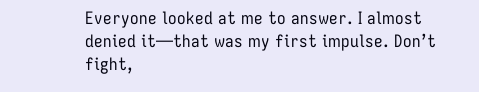Everyone looked at me to answer. I almost denied it—that was my first impulse. Don’t fight,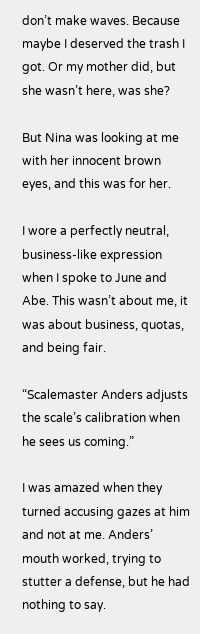don’t make waves. Because maybe I deserved the trash I got. Or my mother did, but she wasn’t here, was she?

But Nina was looking at me with her innocent brown eyes, and this was for her.

I wore a perfectly neutral, business-like expression when I spoke to June and Abe. This wasn’t about me, it was about business, quotas, and being fair.

“Scalemaster Anders adjusts the scale’s calibration when he sees us coming.”

I was amazed when they turned accusing gazes at him and not at me. Anders’ mouth worked, trying to stutter a defense, but he had nothing to say.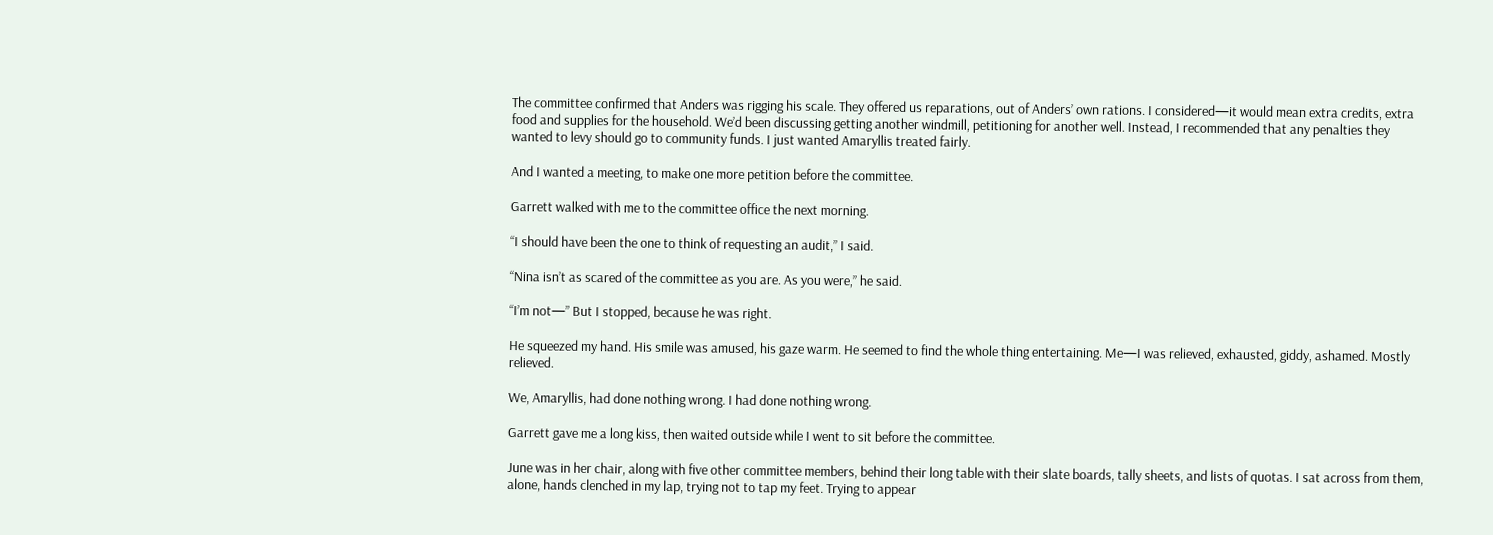The committee confirmed that Anders was rigging his scale. They offered us reparations, out of Anders’ own rations. I considered—it would mean extra credits, extra food and supplies for the household. We’d been discussing getting another windmill, petitioning for another well. Instead, I recommended that any penalties they wanted to levy should go to community funds. I just wanted Amaryllis treated fairly.

And I wanted a meeting, to make one more petition before the committee.

Garrett walked with me to the committee office the next morning.

“I should have been the one to think of requesting an audit,” I said.

“Nina isn’t as scared of the committee as you are. As you were,” he said.

“I’m not—” But I stopped, because he was right.

He squeezed my hand. His smile was amused, his gaze warm. He seemed to find the whole thing entertaining. Me—I was relieved, exhausted, giddy, ashamed. Mostly relieved.

We, Amaryllis, had done nothing wrong. I had done nothing wrong.

Garrett gave me a long kiss, then waited outside while I went to sit before the committee.

June was in her chair, along with five other committee members, behind their long table with their slate boards, tally sheets, and lists of quotas. I sat across from them, alone, hands clenched in my lap, trying not to tap my feet. Trying to appear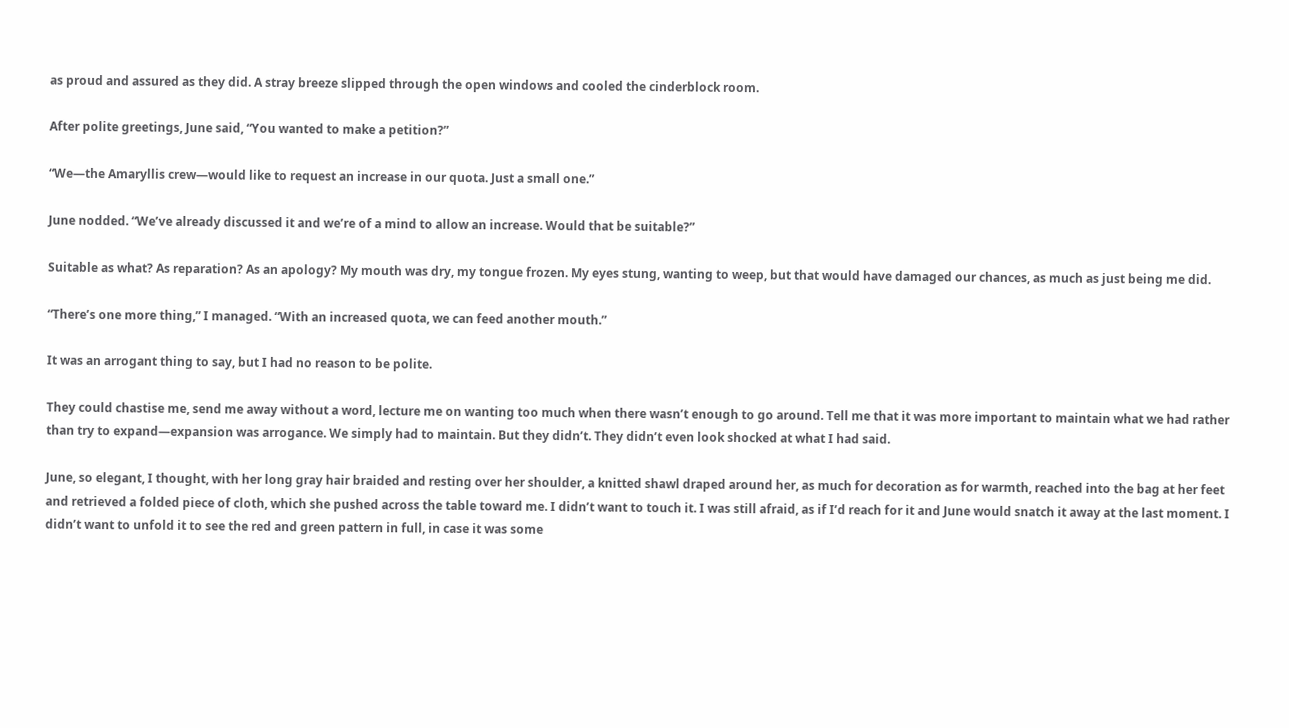as proud and assured as they did. A stray breeze slipped through the open windows and cooled the cinderblock room.

After polite greetings, June said, “You wanted to make a petition?”

“We—the Amaryllis crew—would like to request an increase in our quota. Just a small one.”

June nodded. “We’ve already discussed it and we’re of a mind to allow an increase. Would that be suitable?”

Suitable as what? As reparation? As an apology? My mouth was dry, my tongue frozen. My eyes stung, wanting to weep, but that would have damaged our chances, as much as just being me did.

“There’s one more thing,” I managed. “With an increased quota, we can feed another mouth.”

It was an arrogant thing to say, but I had no reason to be polite.

They could chastise me, send me away without a word, lecture me on wanting too much when there wasn’t enough to go around. Tell me that it was more important to maintain what we had rather than try to expand—expansion was arrogance. We simply had to maintain. But they didn’t. They didn’t even look shocked at what I had said.

June, so elegant, I thought, with her long gray hair braided and resting over her shoulder, a knitted shawl draped around her, as much for decoration as for warmth, reached into the bag at her feet and retrieved a folded piece of cloth, which she pushed across the table toward me. I didn’t want to touch it. I was still afraid, as if I’d reach for it and June would snatch it away at the last moment. I didn’t want to unfold it to see the red and green pattern in full, in case it was some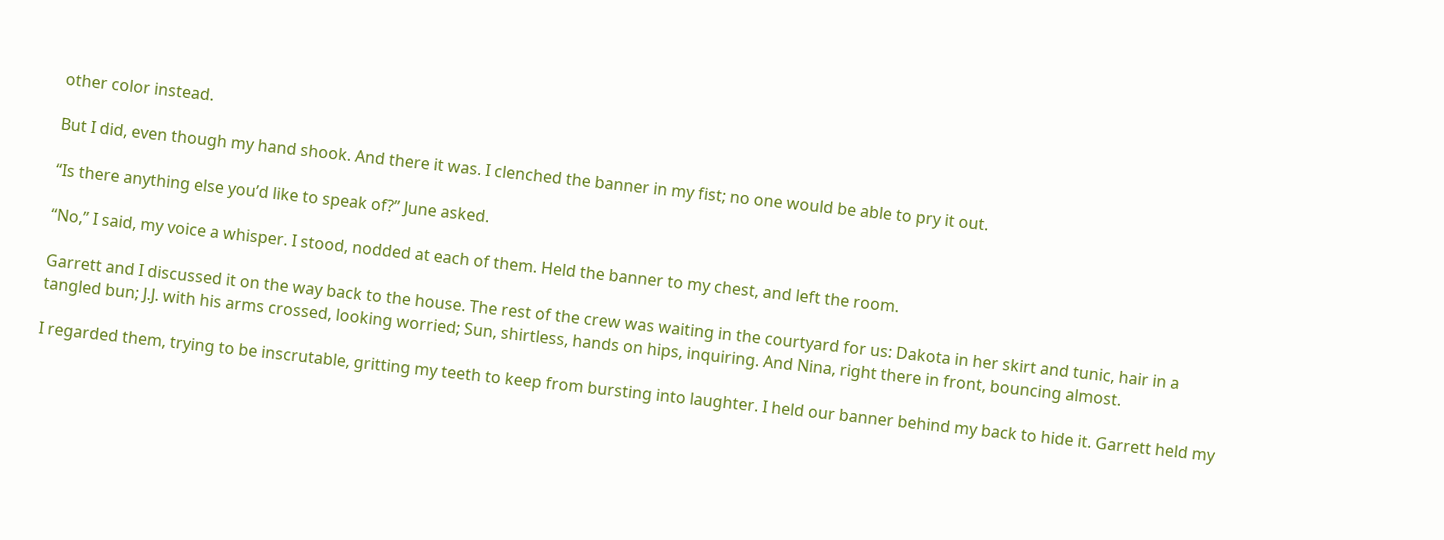other color instead.

But I did, even though my hand shook. And there it was. I clenched the banner in my fist; no one would be able to pry it out.

“Is there anything else you’d like to speak of?” June asked.

“No,” I said, my voice a whisper. I stood, nodded at each of them. Held the banner to my chest, and left the room.

Garrett and I discussed it on the way back to the house. The rest of the crew was waiting in the courtyard for us: Dakota in her skirt and tunic, hair in a tangled bun; J.J. with his arms crossed, looking worried; Sun, shirtless, hands on hips, inquiring. And Nina, right there in front, bouncing almost.

I regarded them, trying to be inscrutable, gritting my teeth to keep from bursting into laughter. I held our banner behind my back to hide it. Garrett held my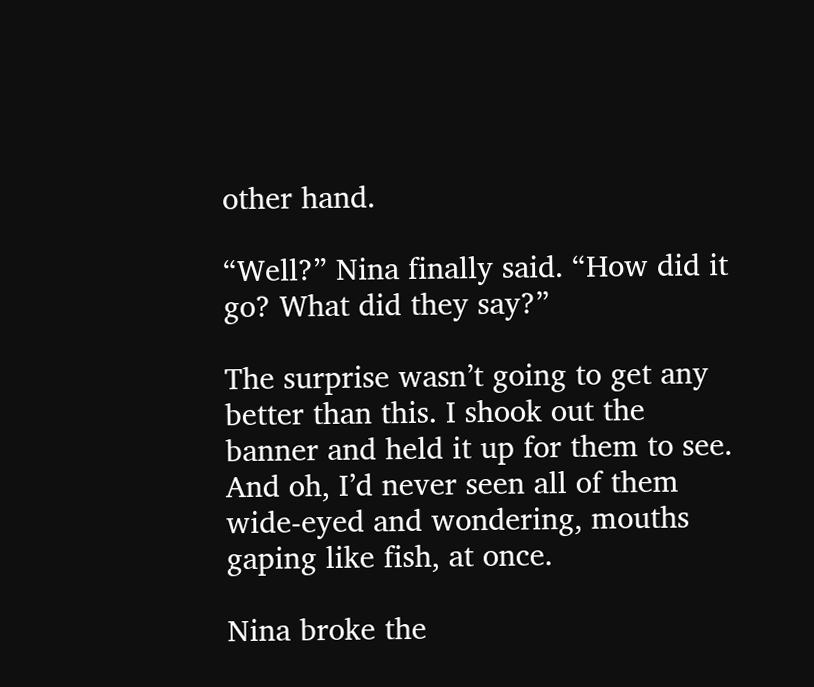other hand.

“Well?” Nina finally said. “How did it go? What did they say?”

The surprise wasn’t going to get any better than this. I shook out the banner and held it up for them to see. And oh, I’d never seen all of them wide-eyed and wondering, mouths gaping like fish, at once.

Nina broke the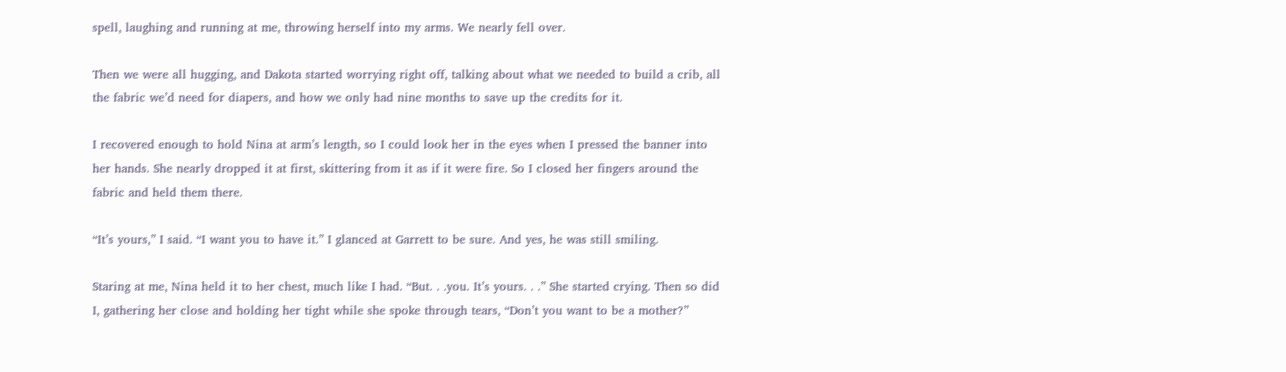spell, laughing and running at me, throwing herself into my arms. We nearly fell over.

Then we were all hugging, and Dakota started worrying right off, talking about what we needed to build a crib, all the fabric we’d need for diapers, and how we only had nine months to save up the credits for it.

I recovered enough to hold Nina at arm’s length, so I could look her in the eyes when I pressed the banner into her hands. She nearly dropped it at first, skittering from it as if it were fire. So I closed her fingers around the fabric and held them there.

“It’s yours,” I said. “I want you to have it.” I glanced at Garrett to be sure. And yes, he was still smiling.

Staring at me, Nina held it to her chest, much like I had. “But. . .you. It’s yours. . .” She started crying. Then so did I, gathering her close and holding her tight while she spoke through tears, “Don’t you want to be a mother?”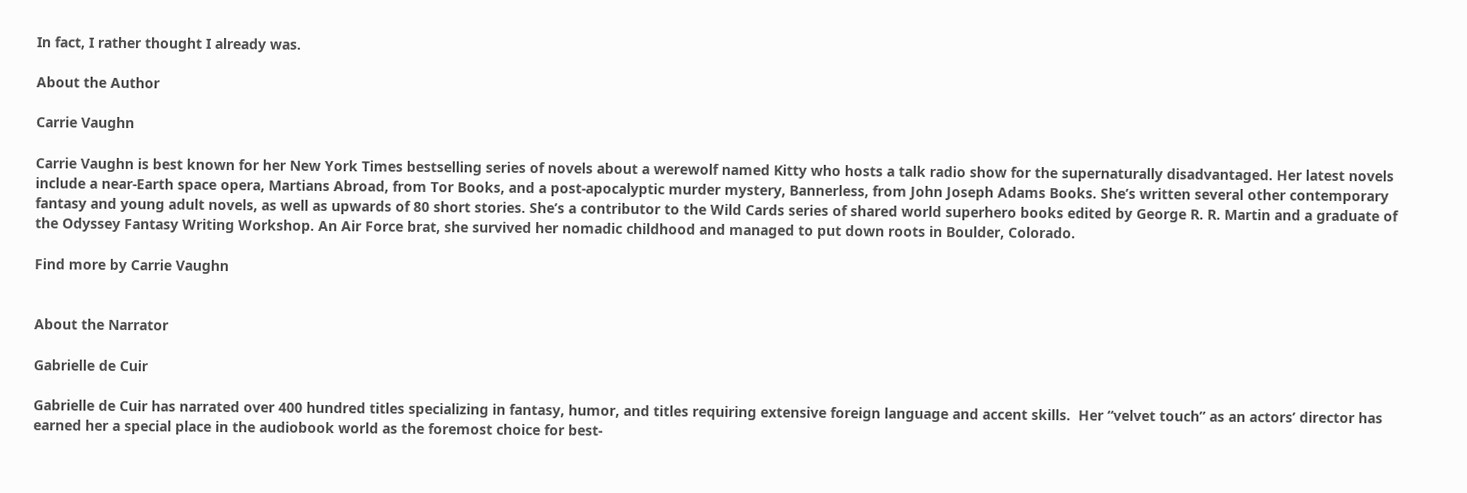In fact, I rather thought I already was.

About the Author

Carrie Vaughn

Carrie Vaughn is best known for her New York Times bestselling series of novels about a werewolf named Kitty who hosts a talk radio show for the supernaturally disadvantaged. Her latest novels include a near-Earth space opera, Martians Abroad, from Tor Books, and a post-apocalyptic murder mystery, Bannerless, from John Joseph Adams Books. She’s written several other contemporary fantasy and young adult novels, as well as upwards of 80 short stories. She’s a contributor to the Wild Cards series of shared world superhero books edited by George R. R. Martin and a graduate of the Odyssey Fantasy Writing Workshop. An Air Force brat, she survived her nomadic childhood and managed to put down roots in Boulder, Colorado.

Find more by Carrie Vaughn


About the Narrator

Gabrielle de Cuir

Gabrielle de Cuir has narrated over 400 hundred titles specializing in fantasy, humor, and titles requiring extensive foreign language and accent skills.  Her “velvet touch” as an actors’ director has earned her a special place in the audiobook world as the foremost choice for best-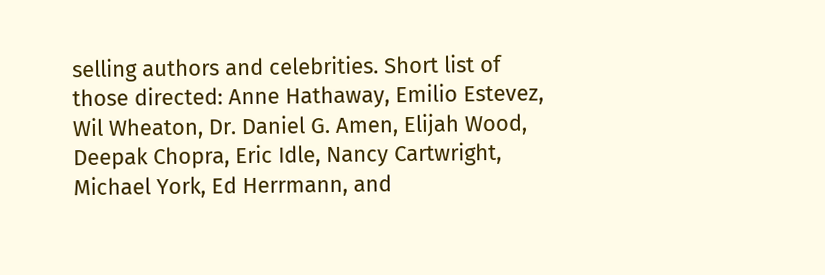selling authors and celebrities. Short list of those directed: Anne Hathaway, Emilio Estevez, Wil Wheaton, Dr. Daniel G. Amen, Elijah Wood, Deepak Chopra, Eric Idle, Nancy Cartwright, Michael York, Ed Herrmann, and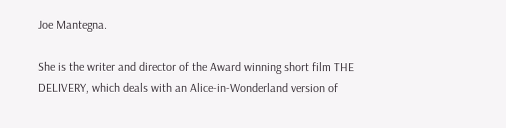Joe Mantegna.

She is the writer and director of the Award winning short film THE DELIVERY, which deals with an Alice-in-Wonderland version of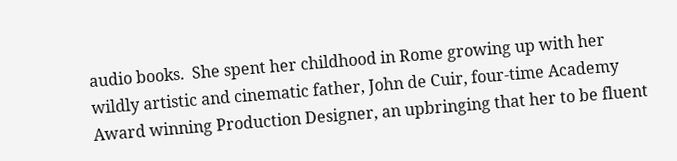audio books.  She spent her childhood in Rome growing up with her wildly artistic and cinematic father, John de Cuir, four-time Academy Award winning Production Designer, an upbringing that her to be fluent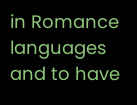in Romance languages and to have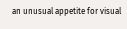an unusual appetite for visual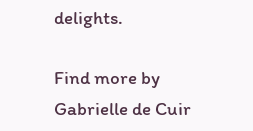delights.

Find more by Gabrielle de Cuir